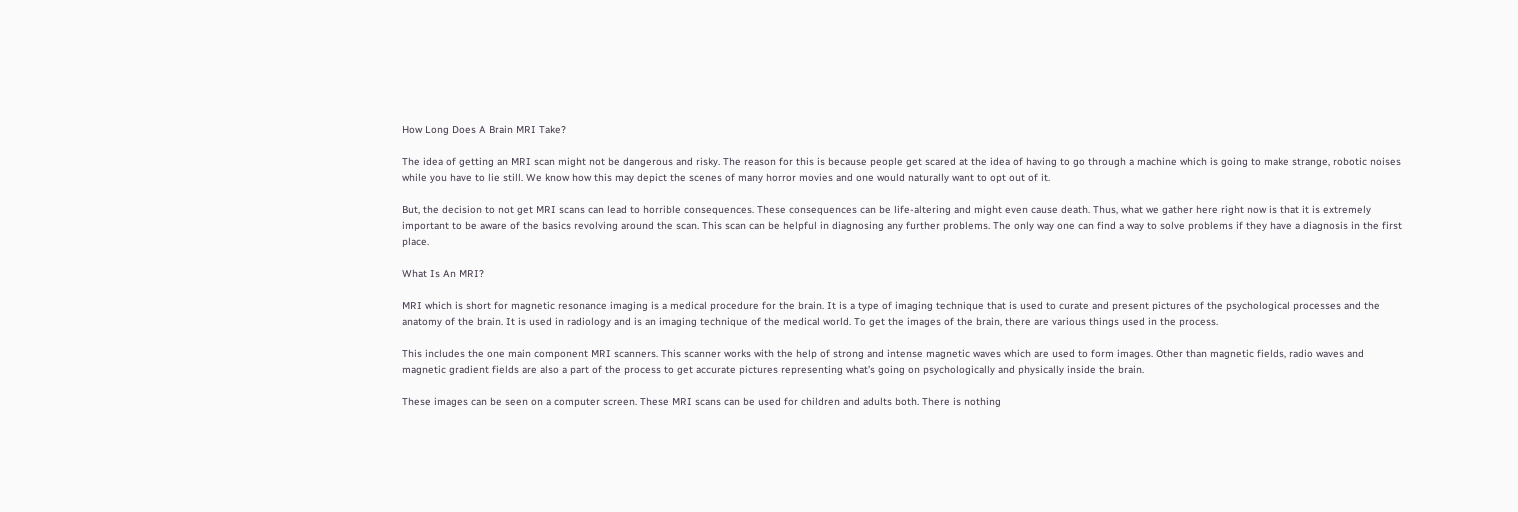How Long Does A Brain MRI Take?

The idea of getting an MRI scan might not be dangerous and risky. The reason for this is because people get scared at the idea of having to go through a machine which is going to make strange, robotic noises while you have to lie still. We know how this may depict the scenes of many horror movies and one would naturally want to opt out of it.

But, the decision to not get MRI scans can lead to horrible consequences. These consequences can be life-altering and might even cause death. Thus, what we gather here right now is that it is extremely important to be aware of the basics revolving around the scan. This scan can be helpful in diagnosing any further problems. The only way one can find a way to solve problems if they have a diagnosis in the first place.

What Is An MRI?

MRI which is short for magnetic resonance imaging is a medical procedure for the brain. It is a type of imaging technique that is used to curate and present pictures of the psychological processes and the anatomy of the brain. It is used in radiology and is an imaging technique of the medical world. To get the images of the brain, there are various things used in the process.

This includes the one main component MRI scanners. This scanner works with the help of strong and intense magnetic waves which are used to form images. Other than magnetic fields, radio waves and magnetic gradient fields are also a part of the process to get accurate pictures representing what’s going on psychologically and physically inside the brain.

These images can be seen on a computer screen. These MRI scans can be used for children and adults both. There is nothing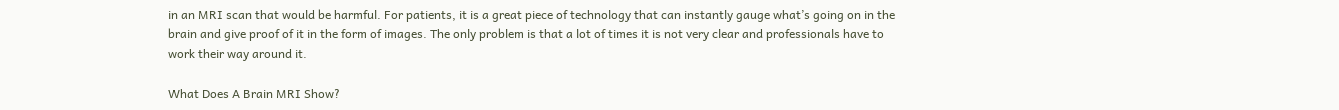in an MRI scan that would be harmful. For patients, it is a great piece of technology that can instantly gauge what’s going on in the brain and give proof of it in the form of images. The only problem is that a lot of times it is not very clear and professionals have to work their way around it.

What Does A Brain MRI Show?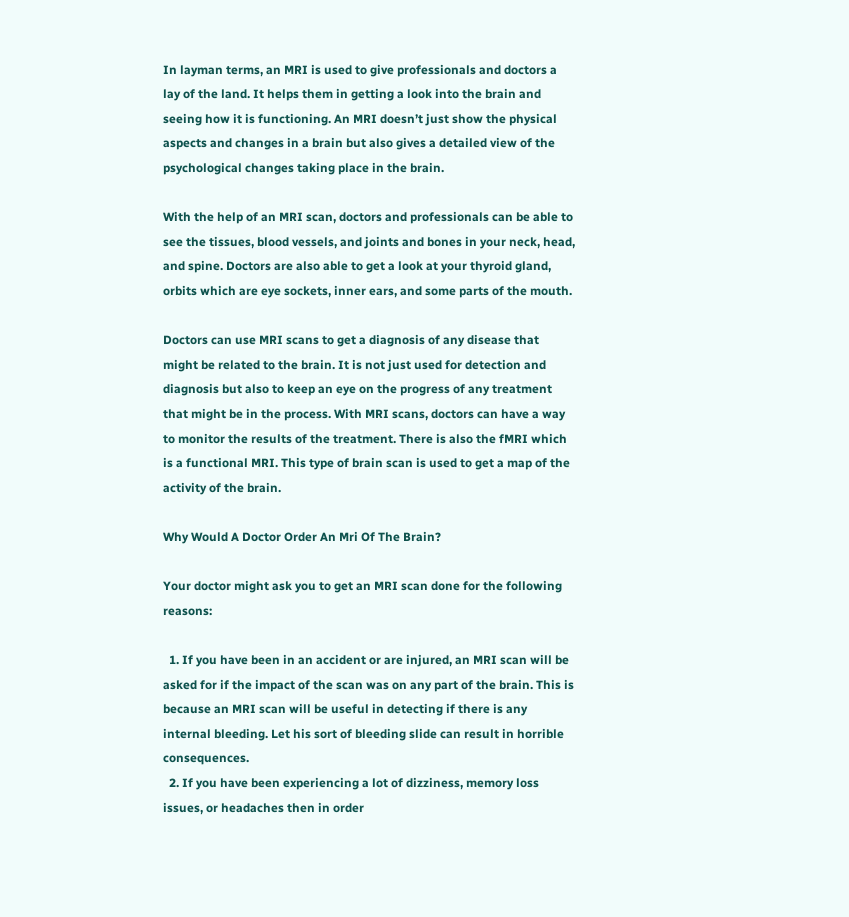In layman terms, an MRI is used to give professionals and doctors a lay of the land. It helps them in getting a look into the brain and seeing how it is functioning. An MRI doesn’t just show the physical aspects and changes in a brain but also gives a detailed view of the psychological changes taking place in the brain.

With the help of an MRI scan, doctors and professionals can be able to see the tissues, blood vessels, and joints and bones in your neck, head, and spine. Doctors are also able to get a look at your thyroid gland, orbits which are eye sockets, inner ears, and some parts of the mouth.

Doctors can use MRI scans to get a diagnosis of any disease that might be related to the brain. It is not just used for detection and diagnosis but also to keep an eye on the progress of any treatment that might be in the process. With MRI scans, doctors can have a way to monitor the results of the treatment. There is also the fMRI which is a functional MRI. This type of brain scan is used to get a map of the activity of the brain.

Why Would A Doctor Order An Mri Of The Brain?

Your doctor might ask you to get an MRI scan done for the following reasons:

  1. If you have been in an accident or are injured, an MRI scan will be asked for if the impact of the scan was on any part of the brain. This is because an MRI scan will be useful in detecting if there is any internal bleeding. Let his sort of bleeding slide can result in horrible consequences.
  2. If you have been experiencing a lot of dizziness, memory loss issues, or headaches then in order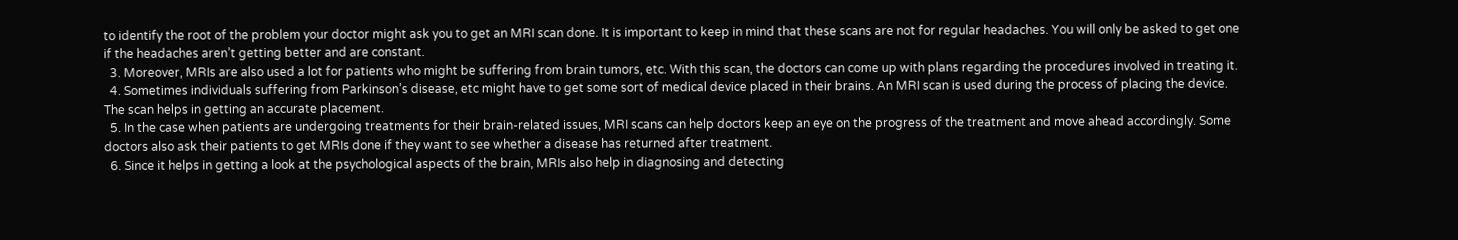to identify the root of the problem your doctor might ask you to get an MRI scan done. It is important to keep in mind that these scans are not for regular headaches. You will only be asked to get one if the headaches aren’t getting better and are constant.
  3. Moreover, MRIs are also used a lot for patients who might be suffering from brain tumors, etc. With this scan, the doctors can come up with plans regarding the procedures involved in treating it.
  4. Sometimes individuals suffering from Parkinson’s disease, etc might have to get some sort of medical device placed in their brains. An MRI scan is used during the process of placing the device. The scan helps in getting an accurate placement.
  5. In the case when patients are undergoing treatments for their brain-related issues, MRI scans can help doctors keep an eye on the progress of the treatment and move ahead accordingly. Some doctors also ask their patients to get MRIs done if they want to see whether a disease has returned after treatment.
  6. Since it helps in getting a look at the psychological aspects of the brain, MRIs also help in diagnosing and detecting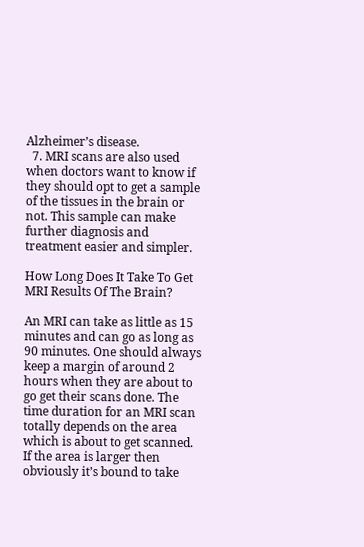Alzheimer’s disease.
  7. MRI scans are also used when doctors want to know if they should opt to get a sample of the tissues in the brain or not. This sample can make further diagnosis and treatment easier and simpler.

How Long Does It Take To Get MRI Results Of The Brain?

An MRI can take as little as 15 minutes and can go as long as 90 minutes. One should always keep a margin of around 2 hours when they are about to go get their scans done. The time duration for an MRI scan totally depends on the area which is about to get scanned. If the area is larger then obviously it’s bound to take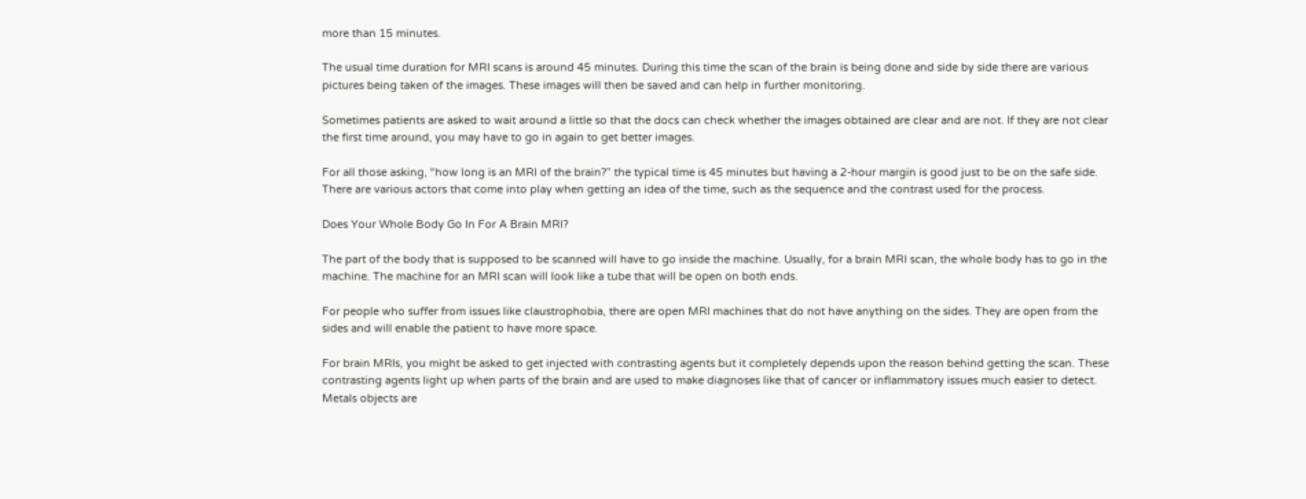more than 15 minutes.

The usual time duration for MRI scans is around 45 minutes. During this time the scan of the brain is being done and side by side there are various pictures being taken of the images. These images will then be saved and can help in further monitoring.

Sometimes patients are asked to wait around a little so that the docs can check whether the images obtained are clear and are not. If they are not clear the first time around, you may have to go in again to get better images.

For all those asking, “how long is an MRI of the brain?” the typical time is 45 minutes but having a 2-hour margin is good just to be on the safe side. There are various actors that come into play when getting an idea of the time, such as the sequence and the contrast used for the process.

Does Your Whole Body Go In For A Brain MRI?

The part of the body that is supposed to be scanned will have to go inside the machine. Usually, for a brain MRI scan, the whole body has to go in the machine. The machine for an MRI scan will look like a tube that will be open on both ends.

For people who suffer from issues like claustrophobia, there are open MRI machines that do not have anything on the sides. They are open from the sides and will enable the patient to have more space.

For brain MRIs, you might be asked to get injected with contrasting agents but it completely depends upon the reason behind getting the scan. These contrasting agents light up when parts of the brain and are used to make diagnoses like that of cancer or inflammatory issues much easier to detect. Metals objects are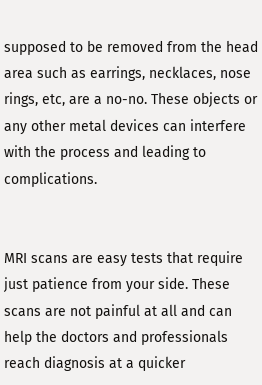supposed to be removed from the head area such as earrings, necklaces, nose rings, etc, are a no-no. These objects or any other metal devices can interfere with the process and leading to complications.


MRI scans are easy tests that require just patience from your side. These scans are not painful at all and can help the doctors and professionals reach diagnosis at a quicker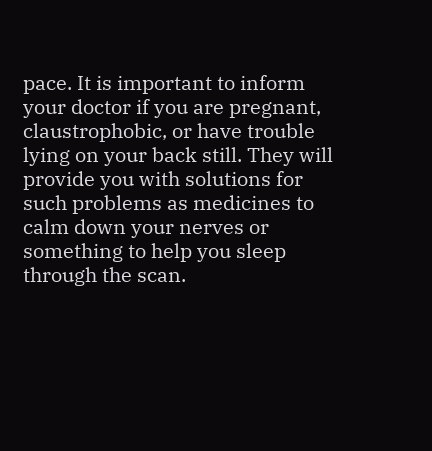pace. It is important to inform your doctor if you are pregnant, claustrophobic, or have trouble lying on your back still. They will provide you with solutions for such problems as medicines to calm down your nerves or something to help you sleep through the scan.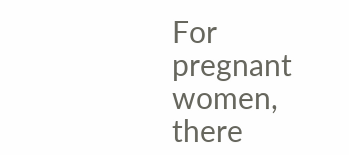For pregnant women, there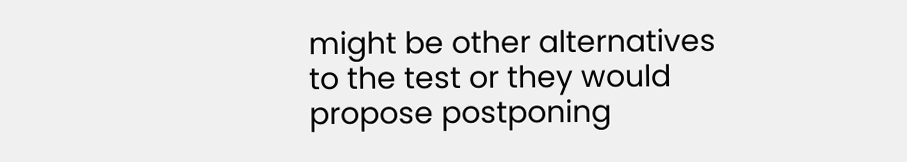might be other alternatives to the test or they would propose postponing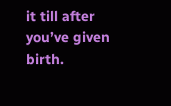it till after you’ve given birth.